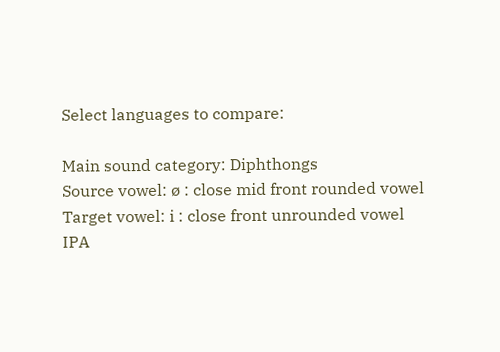Select languages to compare:

Main sound category: Diphthongs
Source vowel: ø : close mid front rounded vowel
Target vowel: i : close front unrounded vowel
IPA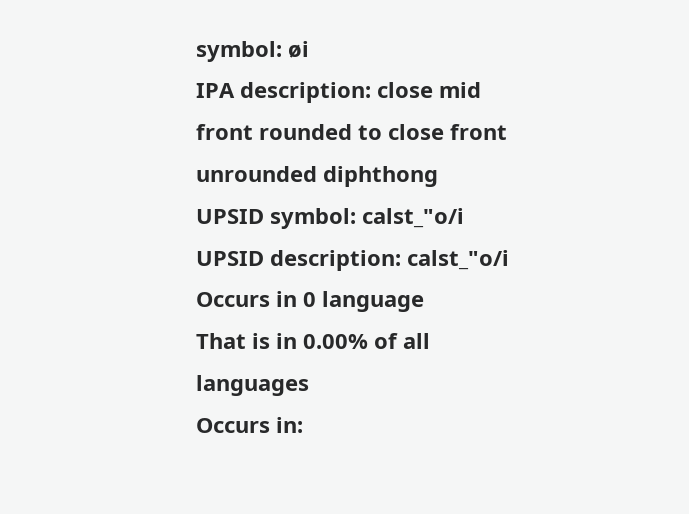symbol: øi
IPA description: close mid front rounded to close front unrounded diphthong
UPSID symbol: calst_"o/i
UPSID description: calst_"o/i
Occurs in 0 language
That is in 0.00% of all languages
Occurs in: